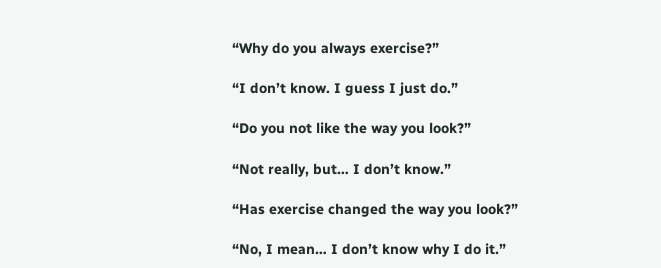“Why do you always exercise?”

“I don’t know. I guess I just do.”

“Do you not like the way you look?”

“Not really, but… I don’t know.”

“Has exercise changed the way you look?”

“No, I mean… I don’t know why I do it.”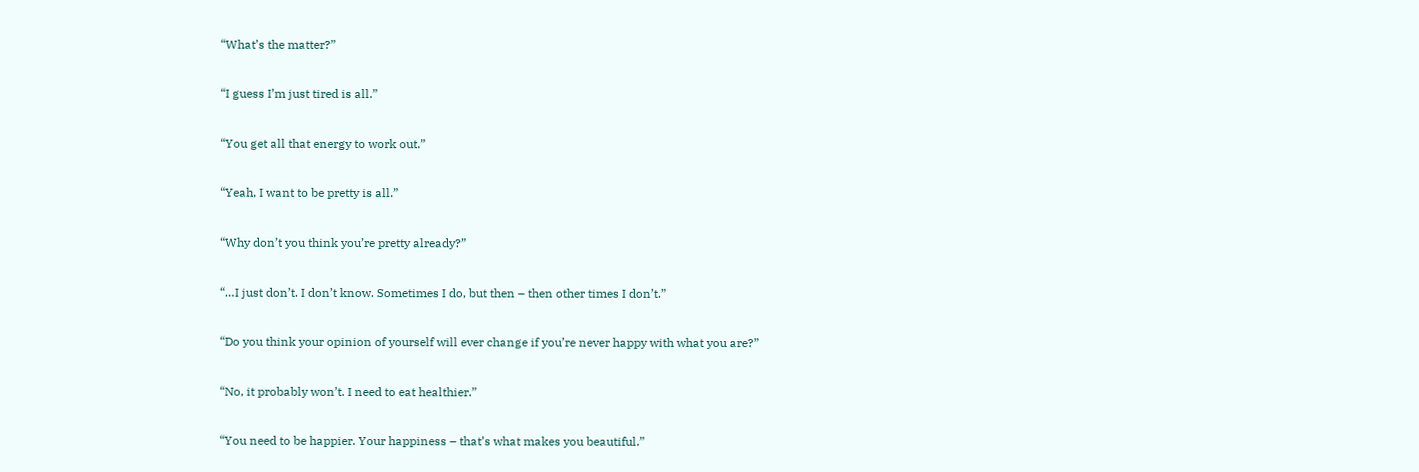“What’s the matter?”

“I guess I’m just tired is all.”

“You get all that energy to work out.”

“Yeah, I want to be pretty is all.”

“Why don’t you think you’re pretty already?”

“…I just don’t. I don’t know. Sometimes I do, but then – then other times I don’t.”

“Do you think your opinion of yourself will ever change if you’re never happy with what you are?”

“No, it probably won’t. I need to eat healthier.”

“You need to be happier. Your happiness – that’s what makes you beautiful.”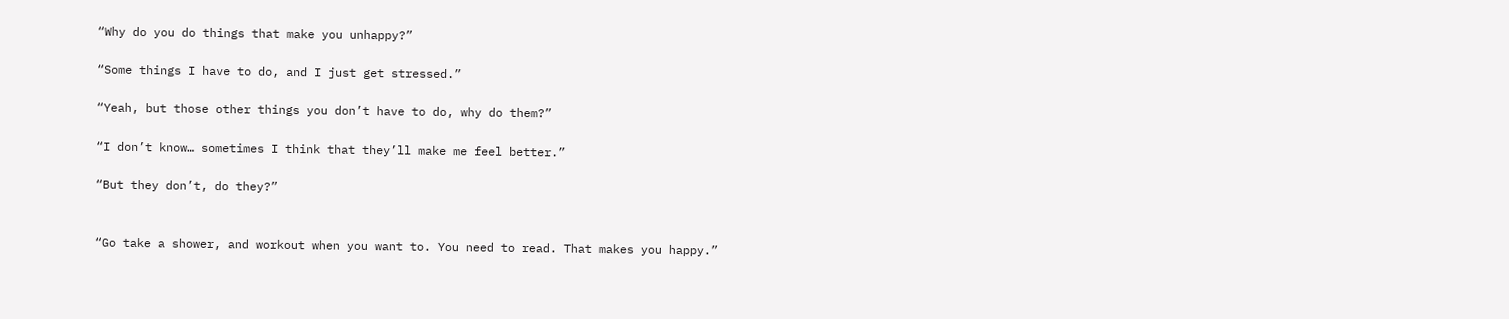“Why do you do things that make you unhappy?”

“Some things I have to do, and I just get stressed.”

“Yeah, but those other things you don’t have to do, why do them?”

“I don’t know… sometimes I think that they’ll make me feel better.”

“But they don’t, do they?”


“Go take a shower, and workout when you want to. You need to read. That makes you happy.”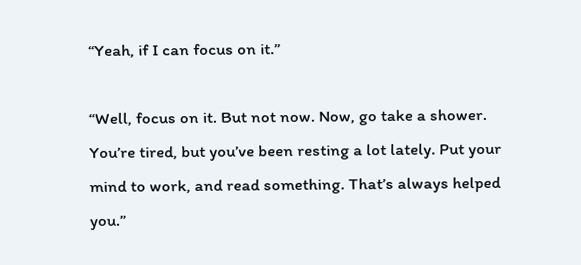“Yeah, if I can focus on it.”

“Well, focus on it. But not now. Now, go take a shower. You’re tired, but you’ve been resting a lot lately. Put your mind to work, and read something. That’s always helped you.”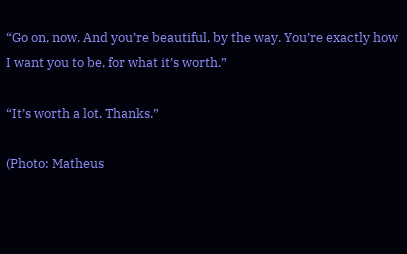“Go on, now. And you’re beautiful, by the way. You’re exactly how I want you to be, for what it’s worth.”

“It’s worth a lot. Thanks.”

(Photo: Matheus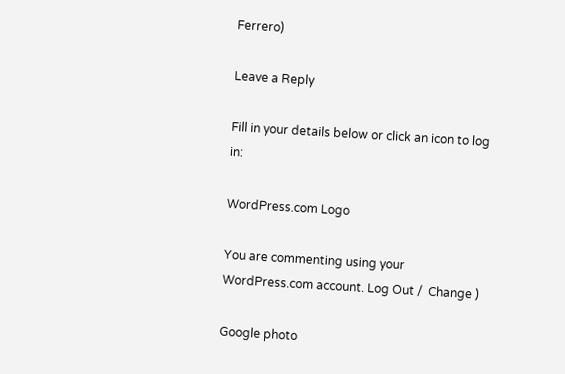Ferrero)

Leave a Reply

Fill in your details below or click an icon to log in:

WordPress.com Logo

You are commenting using your WordPress.com account. Log Out /  Change )

Google photo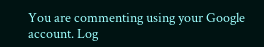You are commenting using your Google account. Log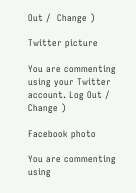Out /  Change )

Twitter picture

You are commenting using your Twitter account. Log Out /  Change )

Facebook photo

You are commenting using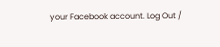your Facebook account. Log Out /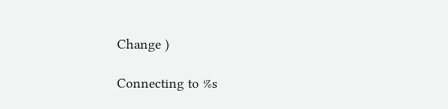Change )

Connecting to %s